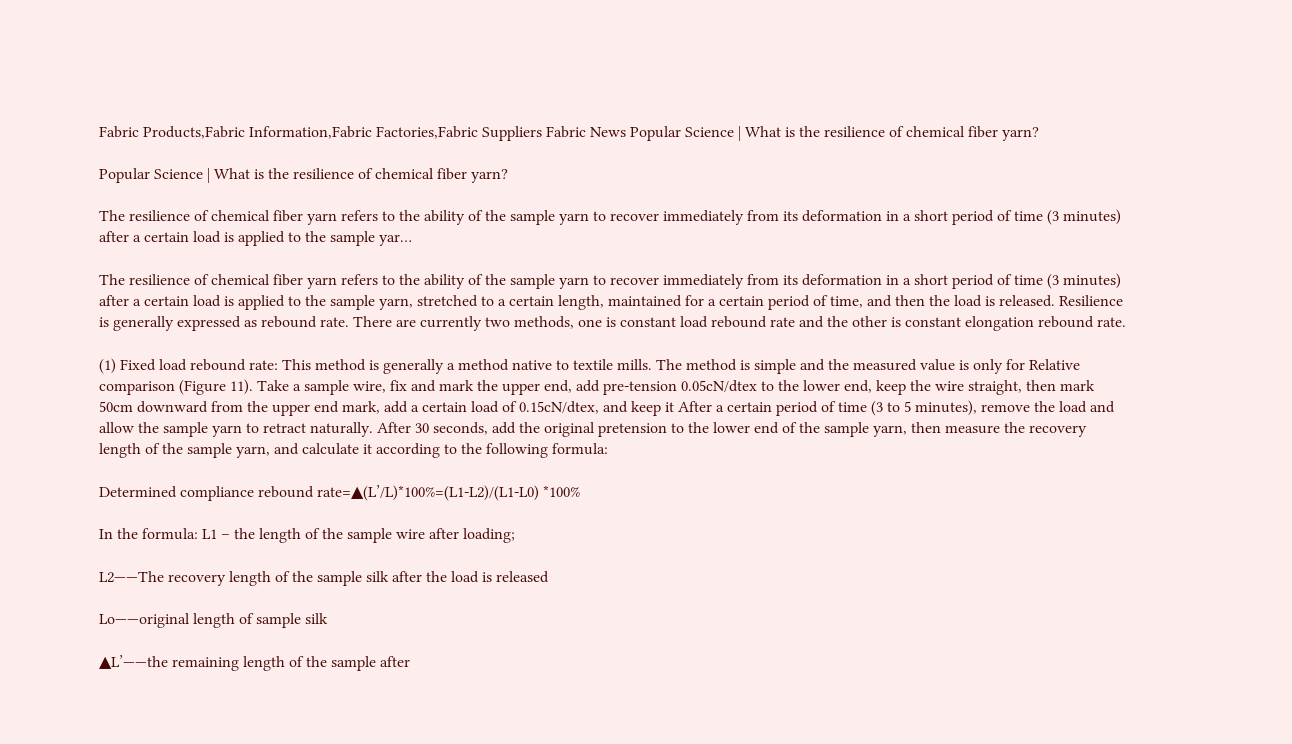Fabric Products,Fabric Information,Fabric Factories,Fabric Suppliers Fabric News Popular Science | What is the resilience of chemical fiber yarn?

Popular Science | What is the resilience of chemical fiber yarn?

The resilience of chemical fiber yarn refers to the ability of the sample yarn to recover immediately from its deformation in a short period of time (3 minutes) after a certain load is applied to the sample yar…

The resilience of chemical fiber yarn refers to the ability of the sample yarn to recover immediately from its deformation in a short period of time (3 minutes) after a certain load is applied to the sample yarn, stretched to a certain length, maintained for a certain period of time, and then the load is released. Resilience is generally expressed as rebound rate. There are currently two methods, one is constant load rebound rate and the other is constant elongation rebound rate.

(1) Fixed load rebound rate: This method is generally a method native to textile mills. The method is simple and the measured value is only for Relative comparison (Figure 11). Take a sample wire, fix and mark the upper end, add pre-tension 0.05cN/dtex to the lower end, keep the wire straight, then mark 50cm downward from the upper end mark, add a certain load of 0.15cN/dtex, and keep it After a certain period of time (3 to 5 minutes), remove the load and allow the sample yarn to retract naturally. After 30 seconds, add the original pretension to the lower end of the sample yarn, then measure the recovery length of the sample yarn, and calculate it according to the following formula:

Determined compliance rebound rate=▲(L’/L)*100%=(L1-L2)/(L1-L0) *100%

In the formula: L1 – the length of the sample wire after loading;

L2——The recovery length of the sample silk after the load is released

Lo——original length of sample silk

▲L’——the remaining length of the sample after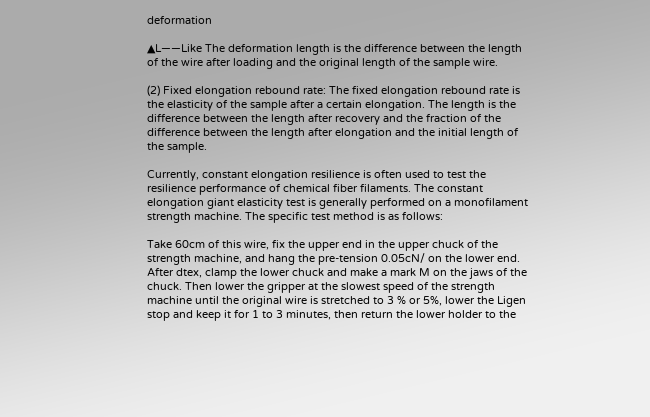deformation

▲L——Like The deformation length is the difference between the length of the wire after loading and the original length of the sample wire.

(2) Fixed elongation rebound rate: The fixed elongation rebound rate is the elasticity of the sample after a certain elongation. The length is the difference between the length after recovery and the fraction of the difference between the length after elongation and the initial length of the sample.

Currently, constant elongation resilience is often used to test the resilience performance of chemical fiber filaments. The constant elongation giant elasticity test is generally performed on a monofilament strength machine. The specific test method is as follows:

Take 60cm of this wire, fix the upper end in the upper chuck of the strength machine, and hang the pre-tension 0.05cN/ on the lower end. After dtex, clamp the lower chuck and make a mark M on the jaws of the chuck. Then lower the gripper at the slowest speed of the strength machine until the original wire is stretched to 3 % or 5%, lower the Ligen stop and keep it for 1 to 3 minutes, then return the lower holder to the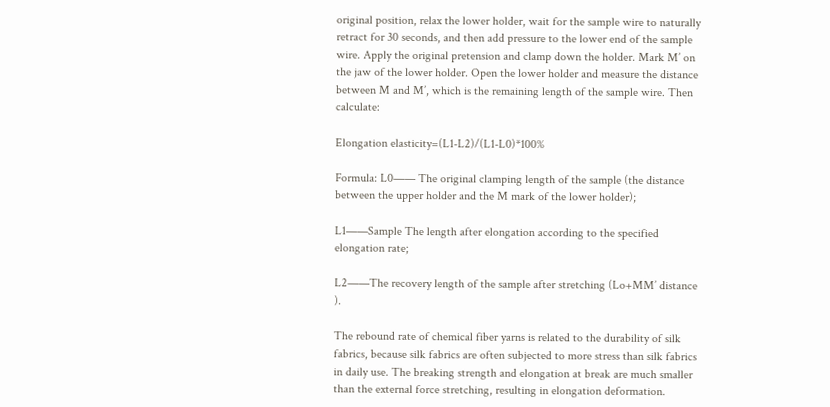original position, relax the lower holder, wait for the sample wire to naturally retract for 30 seconds, and then add pressure to the lower end of the sample wire. Apply the original pretension and clamp down the holder. Mark M’ on the jaw of the lower holder. Open the lower holder and measure the distance between M and M’, which is the remaining length of the sample wire. Then calculate:

Elongation elasticity=(L1-L2)/(L1-L0)*100%

Formula: L0—— The original clamping length of the sample (the distance between the upper holder and the M mark of the lower holder);

L1——Sample The length after elongation according to the specified elongation rate;

L2——The recovery length of the sample after stretching (Lo+MM’ distance ).

The rebound rate of chemical fiber yarns is related to the durability of silk fabrics, because silk fabrics are often subjected to more stress than silk fabrics in daily use. The breaking strength and elongation at break are much smaller than the external force stretching, resulting in elongation deformation.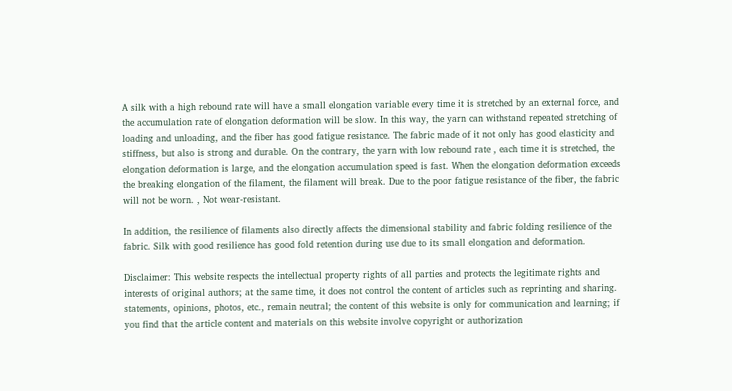A silk with a high rebound rate will have a small elongation variable every time it is stretched by an external force, and the accumulation rate of elongation deformation will be slow. In this way, the yarn can withstand repeated stretching of loading and unloading, and the fiber has good fatigue resistance. The fabric made of it not only has good elasticity and stiffness, but also is strong and durable. On the contrary, the yarn with low rebound rate , each time it is stretched, the elongation deformation is large, and the elongation accumulation speed is fast. When the elongation deformation exceeds the breaking elongation of the filament, the filament will break. Due to the poor fatigue resistance of the fiber, the fabric will not be worn. , Not wear-resistant.

In addition, the resilience of filaments also directly affects the dimensional stability and fabric folding resilience of the fabric. Silk with good resilience has good fold retention during use due to its small elongation and deformation.

Disclaimer: This website respects the intellectual property rights of all parties and protects the legitimate rights and interests of original authors; at the same time, it does not control the content of articles such as reprinting and sharing. statements, opinions, photos, etc., remain neutral; the content of this website is only for communication and learning; if you find that the article content and materials on this website involve copyright or authorization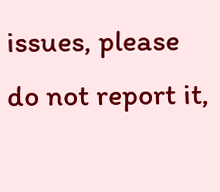issues, please do not report it,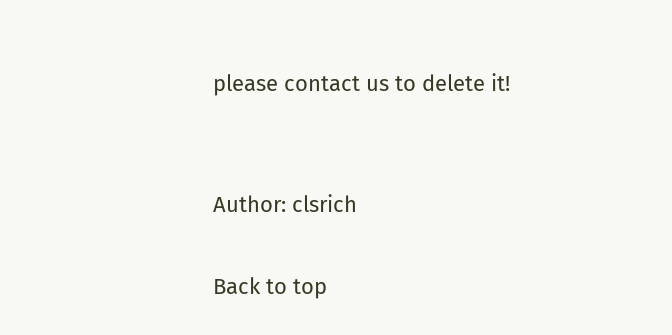please contact us to delete it!


Author: clsrich

Back to top